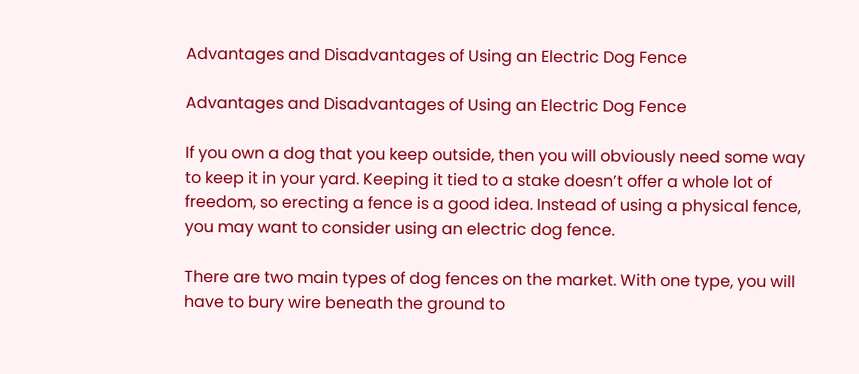Advantages and Disadvantages of Using an Electric Dog Fence

Advantages and Disadvantages of Using an Electric Dog Fence

If you own a dog that you keep outside, then you will obviously need some way to keep it in your yard. Keeping it tied to a stake doesn’t offer a whole lot of freedom, so erecting a fence is a good idea. Instead of using a physical fence, you may want to consider using an electric dog fence.

There are two main types of dog fences on the market. With one type, you will have to bury wire beneath the ground to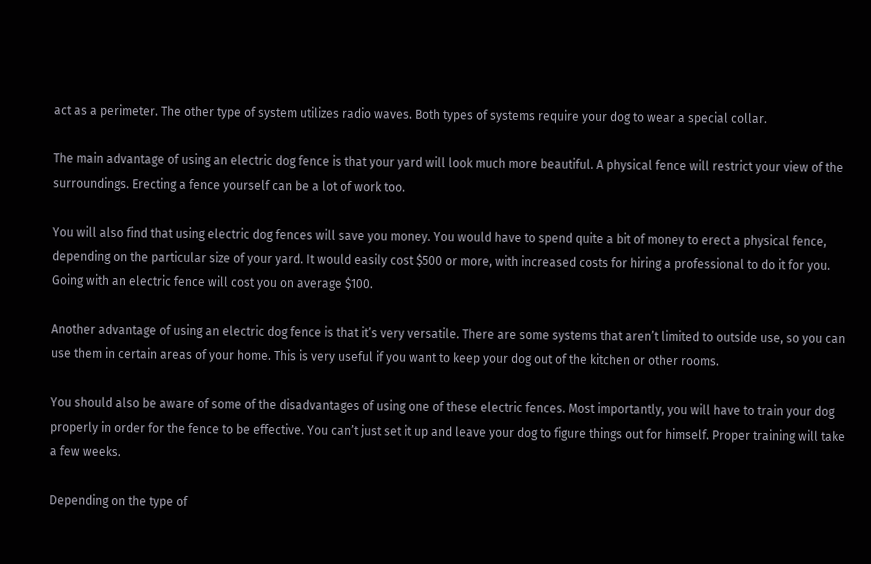act as a perimeter. The other type of system utilizes radio waves. Both types of systems require your dog to wear a special collar.

The main advantage of using an electric dog fence is that your yard will look much more beautiful. A physical fence will restrict your view of the surroundings. Erecting a fence yourself can be a lot of work too.

You will also find that using electric dog fences will save you money. You would have to spend quite a bit of money to erect a physical fence, depending on the particular size of your yard. It would easily cost $500 or more, with increased costs for hiring a professional to do it for you. Going with an electric fence will cost you on average $100.

Another advantage of using an electric dog fence is that it’s very versatile. There are some systems that aren’t limited to outside use, so you can use them in certain areas of your home. This is very useful if you want to keep your dog out of the kitchen or other rooms.

You should also be aware of some of the disadvantages of using one of these electric fences. Most importantly, you will have to train your dog properly in order for the fence to be effective. You can’t just set it up and leave your dog to figure things out for himself. Proper training will take a few weeks.

Depending on the type of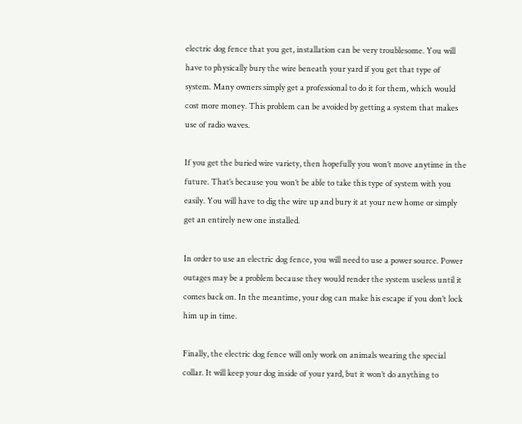electric dog fence that you get, installation can be very troublesome. You will have to physically bury the wire beneath your yard if you get that type of system. Many owners simply get a professional to do it for them, which would cost more money. This problem can be avoided by getting a system that makes use of radio waves.

If you get the buried wire variety, then hopefully you won’t move anytime in the future. That’s because you won’t be able to take this type of system with you easily. You will have to dig the wire up and bury it at your new home or simply get an entirely new one installed.

In order to use an electric dog fence, you will need to use a power source. Power outages may be a problem because they would render the system useless until it comes back on. In the meantime, your dog can make his escape if you don’t lock him up in time.

Finally, the electric dog fence will only work on animals wearing the special collar. It will keep your dog inside of your yard, but it won’t do anything to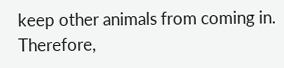keep other animals from coming in. Therefore,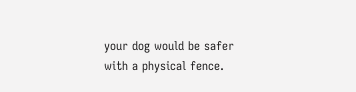your dog would be safer with a physical fence.